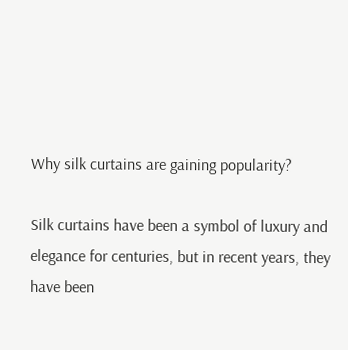Why silk curtains are gaining popularity?

Silk curtains have been a symbol of luxury and elegance for centuries, but in recent years, they have been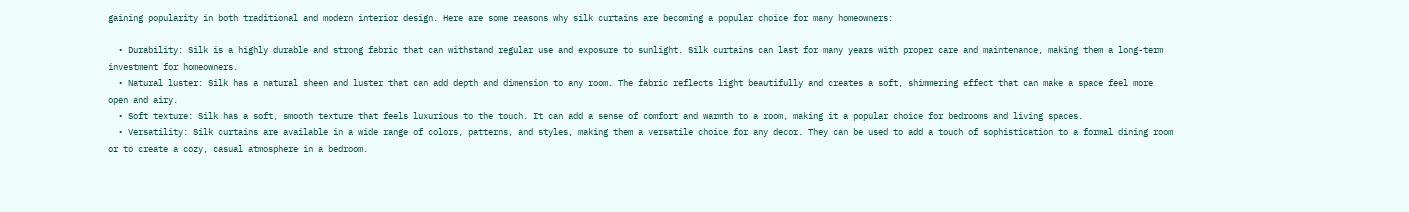gaining popularity in both traditional and modern interior design. Here are some reasons why silk curtains are becoming a popular choice for many homeowners:

  • Durability: Silk is a highly durable and strong fabric that can withstand regular use and exposure to sunlight. Silk curtains can last for many years with proper care and maintenance, making them a long-term investment for homeowners.
  • Natural luster: Silk has a natural sheen and luster that can add depth and dimension to any room. The fabric reflects light beautifully and creates a soft, shimmering effect that can make a space feel more open and airy.
  • Soft texture: Silk has a soft, smooth texture that feels luxurious to the touch. It can add a sense of comfort and warmth to a room, making it a popular choice for bedrooms and living spaces.
  • Versatility: Silk curtains are available in a wide range of colors, patterns, and styles, making them a versatile choice for any decor. They can be used to add a touch of sophistication to a formal dining room or to create a cozy, casual atmosphere in a bedroom.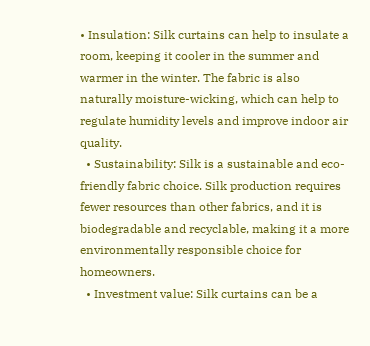• Insulation: Silk curtains can help to insulate a room, keeping it cooler in the summer and warmer in the winter. The fabric is also naturally moisture-wicking, which can help to regulate humidity levels and improve indoor air quality.
  • Sustainability: Silk is a sustainable and eco-friendly fabric choice. Silk production requires fewer resources than other fabrics, and it is biodegradable and recyclable, making it a more environmentally responsible choice for homeowners.
  • Investment value: Silk curtains can be a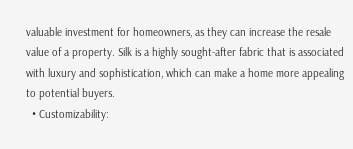valuable investment for homeowners, as they can increase the resale value of a property. Silk is a highly sought-after fabric that is associated with luxury and sophistication, which can make a home more appealing to potential buyers.
  • Customizability: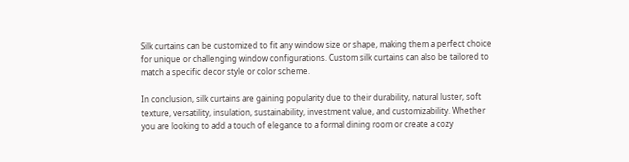Silk curtains can be customized to fit any window size or shape, making them a perfect choice for unique or challenging window configurations. Custom silk curtains can also be tailored to match a specific decor style or color scheme.

In conclusion, silk curtains are gaining popularity due to their durability, natural luster, soft texture, versatility, insulation, sustainability, investment value, and customizability. Whether you are looking to add a touch of elegance to a formal dining room or create a cozy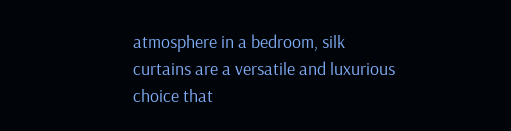atmosphere in a bedroom, silk curtains are a versatile and luxurious choice that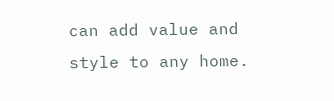can add value and style to any home.